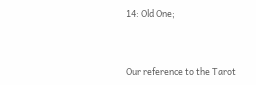14: Old One;



Our reference to the Tarot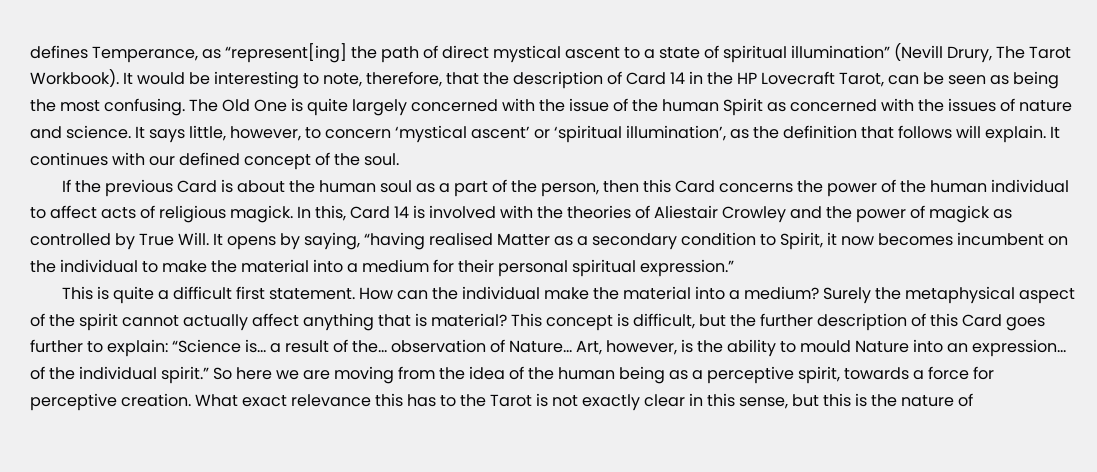defines Temperance, as “represent[ing] the path of direct mystical ascent to a state of spiritual illumination” (Nevill Drury, The Tarot Workbook). It would be interesting to note, therefore, that the description of Card 14 in the HP Lovecraft Tarot, can be seen as being the most confusing. The Old One is quite largely concerned with the issue of the human Spirit as concerned with the issues of nature and science. It says little, however, to concern ‘mystical ascent’ or ‘spiritual illumination’, as the definition that follows will explain. It continues with our defined concept of the soul.
        If the previous Card is about the human soul as a part of the person, then this Card concerns the power of the human individual to affect acts of religious magick. In this, Card 14 is involved with the theories of Aliestair Crowley and the power of magick as controlled by True Will. It opens by saying, “having realised Matter as a secondary condition to Spirit, it now becomes incumbent on the individual to make the material into a medium for their personal spiritual expression.”
        This is quite a difficult first statement. How can the individual make the material into a medium? Surely the metaphysical aspect of the spirit cannot actually affect anything that is material? This concept is difficult, but the further description of this Card goes further to explain: “Science is… a result of the… observation of Nature… Art, however, is the ability to mould Nature into an expression… of the individual spirit.” So here we are moving from the idea of the human being as a perceptive spirit, towards a force for perceptive creation. What exact relevance this has to the Tarot is not exactly clear in this sense, but this is the nature of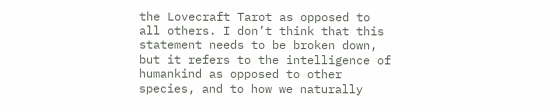the Lovecraft Tarot as opposed to all others. I don’t think that this statement needs to be broken down, but it refers to the intelligence of humankind as opposed to other species, and to how we naturally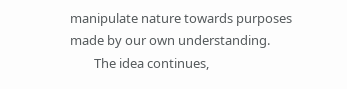manipulate nature towards purposes made by our own understanding.
        The idea continues,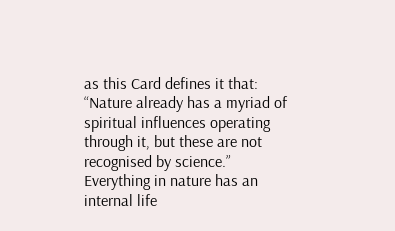as this Card defines it that: “Nature already has a myriad of spiritual influences operating through it, but these are not recognised by science.” Everything in nature has an internal life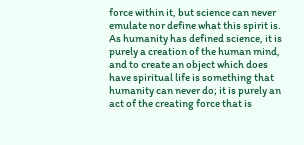force within it, but science can never emulate nor define what this spirit is. As humanity has defined science, it is purely a creation of the human mind, and to create an object which does have spiritual life is something that humanity can never do; it is purely an act of the creating force that is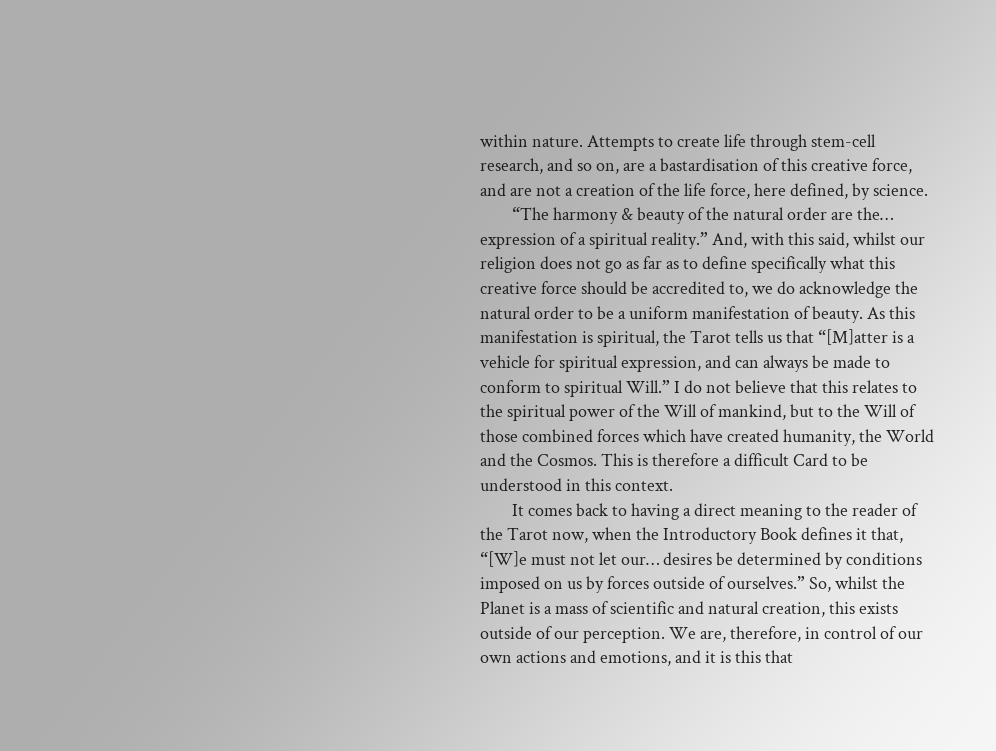within nature. Attempts to create life through stem-cell research, and so on, are a bastardisation of this creative force, and are not a creation of the life force, here defined, by science.
        “The harmony & beauty of the natural order are the… expression of a spiritual reality.” And, with this said, whilst our religion does not go as far as to define specifically what this creative force should be accredited to, we do acknowledge the natural order to be a uniform manifestation of beauty. As this manifestation is spiritual, the Tarot tells us that “[M]atter is a vehicle for spiritual expression, and can always be made to conform to spiritual Will.” I do not believe that this relates to the spiritual power of the Will of mankind, but to the Will of those combined forces which have created humanity, the World and the Cosmos. This is therefore a difficult Card to be understood in this context.
        It comes back to having a direct meaning to the reader of the Tarot now, when the Introductory Book defines it that, “[W]e must not let our… desires be determined by conditions imposed on us by forces outside of ourselves.” So, whilst the Planet is a mass of scientific and natural creation, this exists outside of our perception. We are, therefore, in control of our own actions and emotions, and it is this that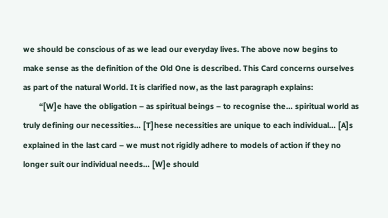we should be conscious of as we lead our everyday lives. The above now begins to make sense as the definition of the Old One is described. This Card concerns ourselves as part of the natural World. It is clarified now, as the last paragraph explains:
        “[W]e have the obligation – as spiritual beings – to recognise the… spiritual world as truly defining our necessities… [T]hese necessities are unique to each individual… [A]s explained in the last card – we must not rigidly adhere to models of action if they no longer suit our individual needs… [W]e should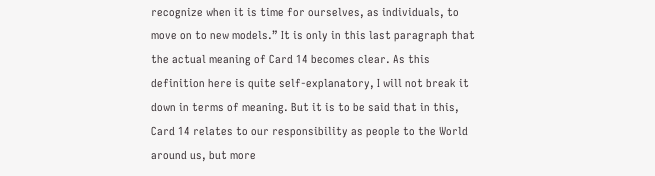recognize when it is time for ourselves, as individuals, to move on to new models.” It is only in this last paragraph that the actual meaning of Card 14 becomes clear. As this definition here is quite self-explanatory, I will not break it down in terms of meaning. But it is to be said that in this, Card 14 relates to our responsibility as people to the World around us, but more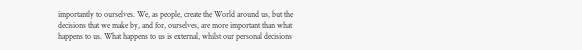importantly to ourselves. We, as people, create the World around us, but the decisions that we make by, and for, ourselves, are more important than what happens to us. What happens to us is external, whilst our personal decisions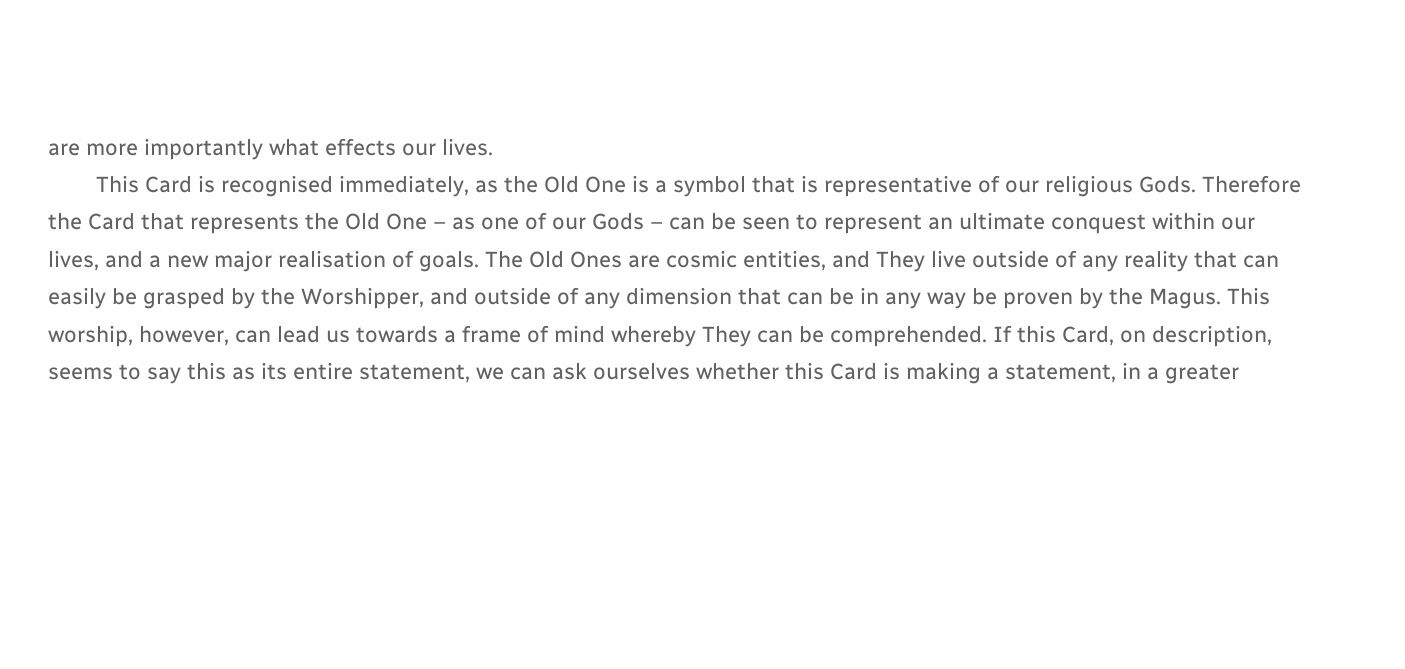are more importantly what effects our lives.
        This Card is recognised immediately, as the Old One is a symbol that is representative of our religious Gods. Therefore the Card that represents the Old One – as one of our Gods – can be seen to represent an ultimate conquest within our lives, and a new major realisation of goals. The Old Ones are cosmic entities, and They live outside of any reality that can easily be grasped by the Worshipper, and outside of any dimension that can be in any way be proven by the Magus. This worship, however, can lead us towards a frame of mind whereby They can be comprehended. If this Card, on description, seems to say this as its entire statement, we can ask ourselves whether this Card is making a statement, in a greater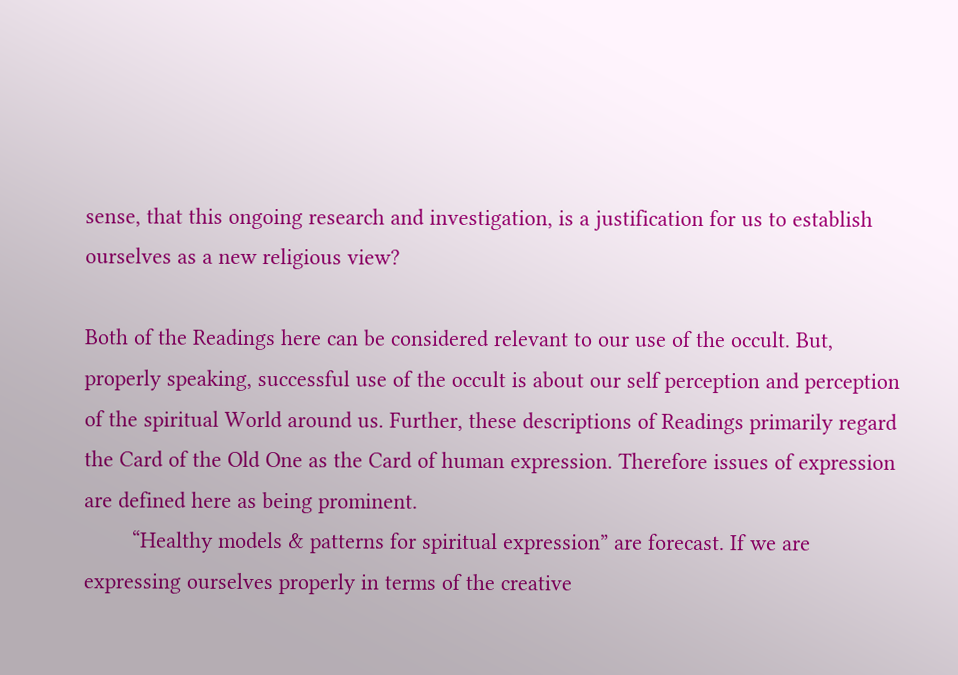sense, that this ongoing research and investigation, is a justification for us to establish ourselves as a new religious view?

Both of the Readings here can be considered relevant to our use of the occult. But, properly speaking, successful use of the occult is about our self perception and perception of the spiritual World around us. Further, these descriptions of Readings primarily regard the Card of the Old One as the Card of human expression. Therefore issues of expression are defined here as being prominent.
        “Healthy models & patterns for spiritual expression” are forecast. If we are expressing ourselves properly in terms of the creative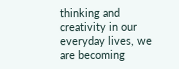thinking and creativity in our everyday lives, we are becoming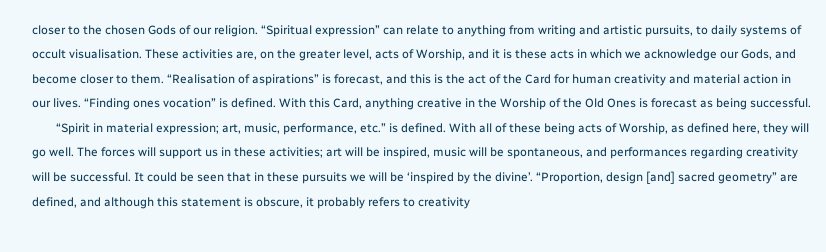closer to the chosen Gods of our religion. “Spiritual expression” can relate to anything from writing and artistic pursuits, to daily systems of occult visualisation. These activities are, on the greater level, acts of Worship, and it is these acts in which we acknowledge our Gods, and become closer to them. “Realisation of aspirations” is forecast, and this is the act of the Card for human creativity and material action in our lives. “Finding ones vocation” is defined. With this Card, anything creative in the Worship of the Old Ones is forecast as being successful.
        “Spirit in material expression; art, music, performance, etc.” is defined. With all of these being acts of Worship, as defined here, they will go well. The forces will support us in these activities; art will be inspired, music will be spontaneous, and performances regarding creativity will be successful. It could be seen that in these pursuits we will be ‘inspired by the divine’. “Proportion, design [and] sacred geometry” are defined, and although this statement is obscure, it probably refers to creativity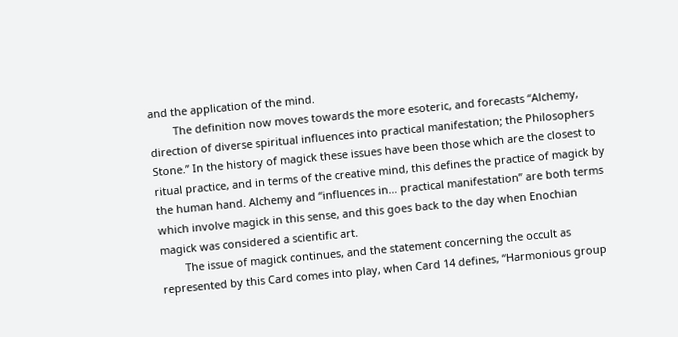and the application of the mind.
        The definition now moves towards the more esoteric, and forecasts “Alchemy, direction of diverse spiritual influences into practical manifestation; the Philosophers Stone.” In the history of magick these issues have been those which are the closest to ritual practice, and in terms of the creative mind, this defines the practice of magick by the human hand. Alchemy and “influences in… practical manifestation” are both terms which involve magick in this sense, and this goes back to the day when Enochian magick was considered a scientific art.
        The issue of magick continues, and the statement concerning the occult as represented by this Card comes into play, when Card 14 defines, “Harmonious group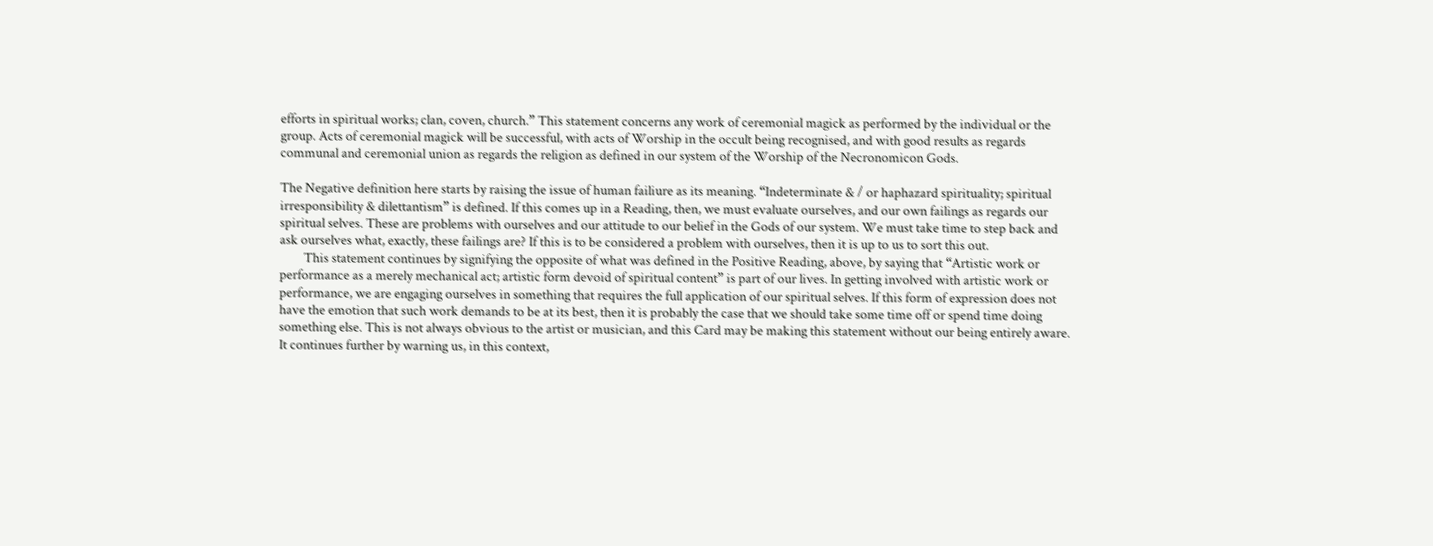efforts in spiritual works; clan, coven, church.” This statement concerns any work of ceremonial magick as performed by the individual or the group. Acts of ceremonial magick will be successful, with acts of Worship in the occult being recognised, and with good results as regards communal and ceremonial union as regards the religion as defined in our system of the Worship of the Necronomicon Gods.

The Negative definition here starts by raising the issue of human failiure as its meaning. “Indeterminate & / or haphazard spirituality; spiritual irresponsibility & dilettantism” is defined. If this comes up in a Reading, then, we must evaluate ourselves, and our own failings as regards our spiritual selves. These are problems with ourselves and our attitude to our belief in the Gods of our system. We must take time to step back and ask ourselves what, exactly, these failings are? If this is to be considered a problem with ourselves, then it is up to us to sort this out.
        This statement continues by signifying the opposite of what was defined in the Positive Reading, above, by saying that “Artistic work or performance as a merely mechanical act; artistic form devoid of spiritual content” is part of our lives. In getting involved with artistic work or performance, we are engaging ourselves in something that requires the full application of our spiritual selves. If this form of expression does not have the emotion that such work demands to be at its best, then it is probably the case that we should take some time off or spend time doing something else. This is not always obvious to the artist or musician, and this Card may be making this statement without our being entirely aware. It continues further by warning us, in this context,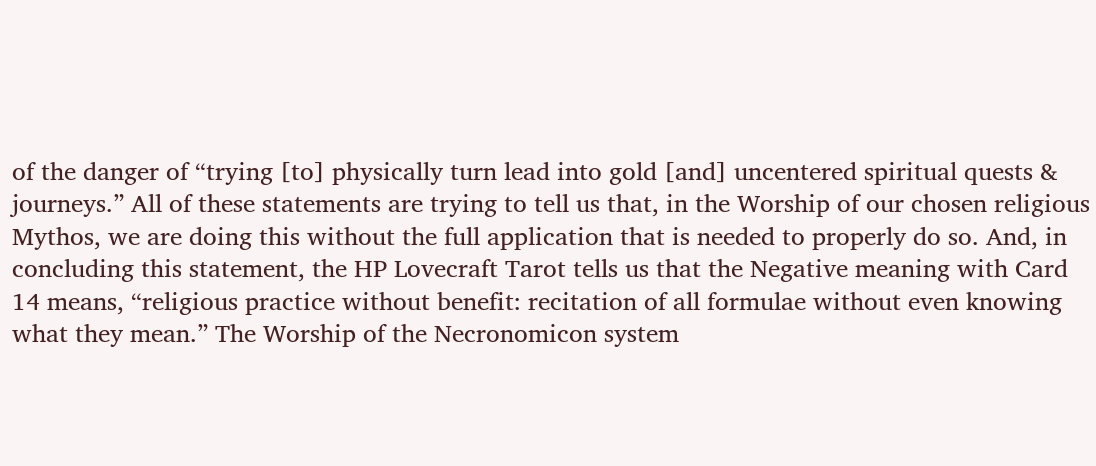of the danger of “trying [to] physically turn lead into gold [and] uncentered spiritual quests & journeys.” All of these statements are trying to tell us that, in the Worship of our chosen religious Mythos, we are doing this without the full application that is needed to properly do so. And, in concluding this statement, the HP Lovecraft Tarot tells us that the Negative meaning with Card 14 means, “religious practice without benefit: recitation of all formulae without even knowing what they mean.” The Worship of the Necronomicon system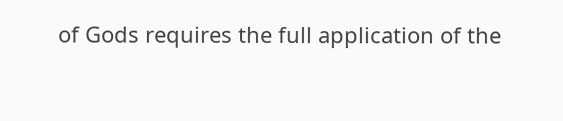of Gods requires the full application of the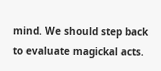mind. We should step back to evaluate magickal acts.